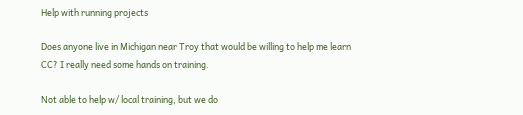Help with running projects

Does anyone live in Michigan near Troy that would be willing to help me learn CC? I really need some hands on training.

Not able to help w/ local training, but we do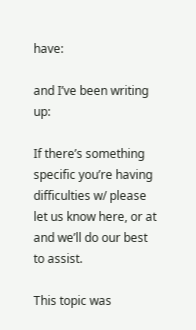have:

and I’ve been writing up:

If there’s something specific you’re having difficulties w/ please let us know here, or at and we’ll do our best to assist.

This topic was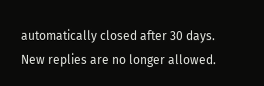automatically closed after 30 days. New replies are no longer allowed.